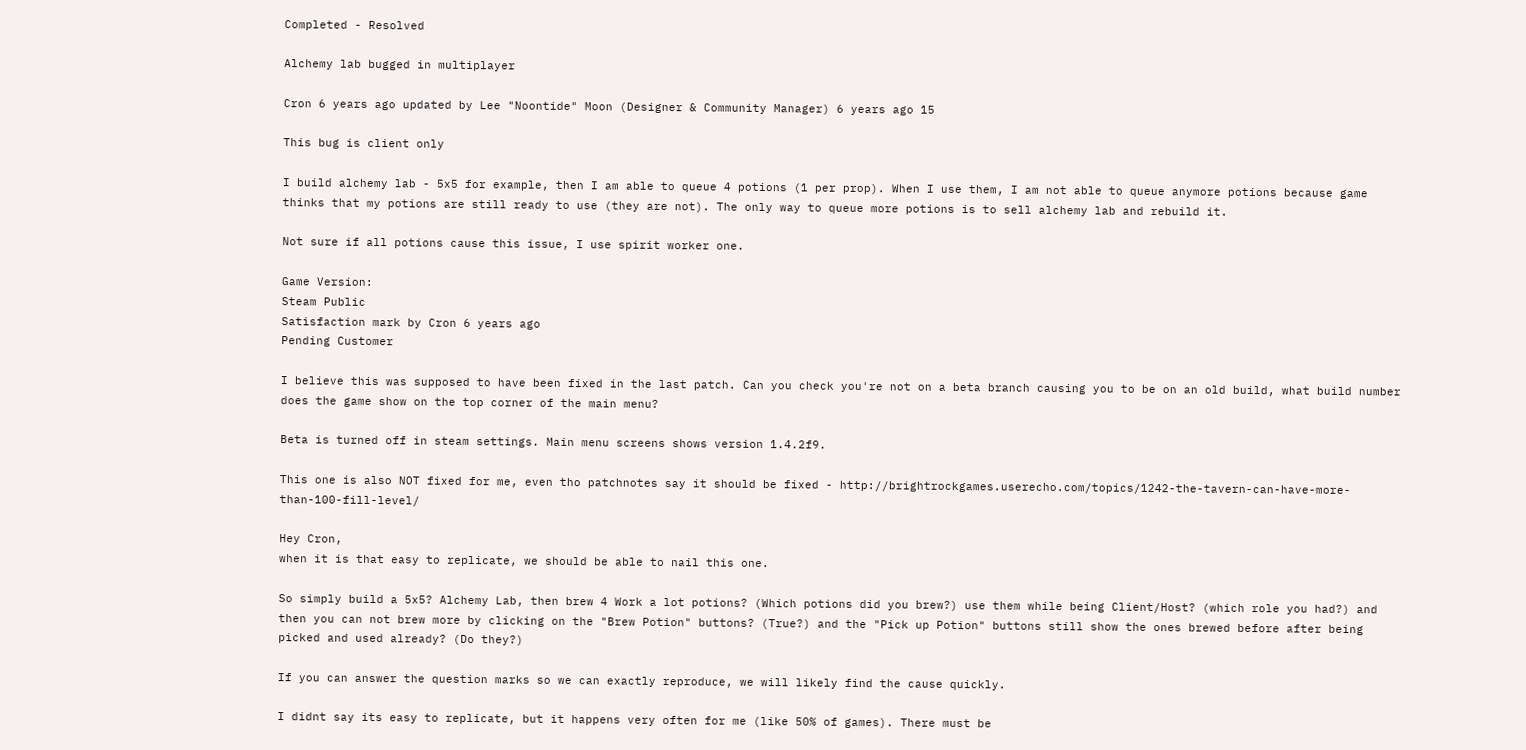Completed - Resolved

Alchemy lab bugged in multiplayer

Cron 6 years ago updated by Lee "Noontide" Moon (Designer & Community Manager) 6 years ago 15

This bug is client only

I build alchemy lab - 5x5 for example, then I am able to queue 4 potions (1 per prop). When I use them, I am not able to queue anymore potions because game thinks that my potions are still ready to use (they are not). The only way to queue more potions is to sell alchemy lab and rebuild it.

Not sure if all potions cause this issue, I use spirit worker one.

Game Version:
Steam Public
Satisfaction mark by Cron 6 years ago
Pending Customer

I believe this was supposed to have been fixed in the last patch. Can you check you're not on a beta branch causing you to be on an old build, what build number does the game show on the top corner of the main menu?

Beta is turned off in steam settings. Main menu screens shows version 1.4.2f9.

This one is also NOT fixed for me, even tho patchnotes say it should be fixed - http://brightrockgames.userecho.com/topics/1242-the-tavern-can-have-more-than-100-fill-level/

Hey Cron,
when it is that easy to replicate, we should be able to nail this one.

So simply build a 5x5? Alchemy Lab, then brew 4 Work a lot potions? (Which potions did you brew?) use them while being Client/Host? (which role you had?) and then you can not brew more by clicking on the "Brew Potion" buttons? (True?) and the "Pick up Potion" buttons still show the ones brewed before after being picked and used already? (Do they?)

If you can answer the question marks so we can exactly reproduce, we will likely find the cause quickly.

I didnt say its easy to replicate, but it happens very often for me (like 50% of games). There must be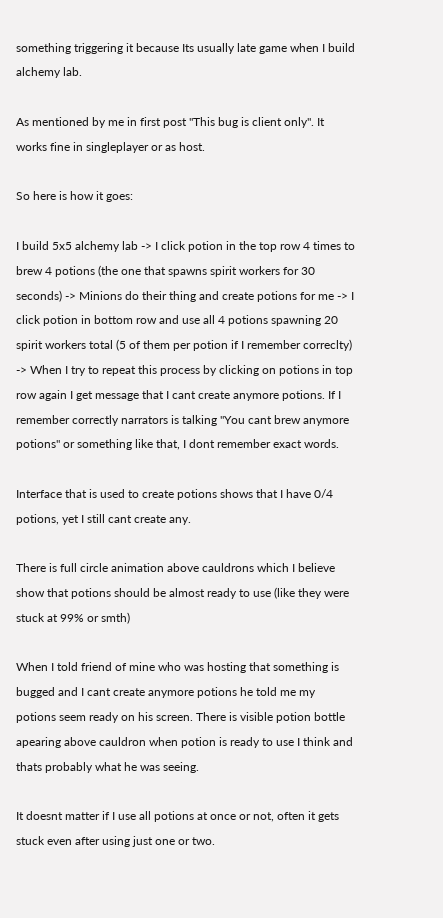something triggering it because Its usually late game when I build alchemy lab.

As mentioned by me in first post "This bug is client only". It works fine in singleplayer or as host.

So here is how it goes:

I build 5x5 alchemy lab -> I click potion in the top row 4 times to brew 4 potions (the one that spawns spirit workers for 30 seconds) -> Minions do their thing and create potions for me -> I click potion in bottom row and use all 4 potions spawning 20 spirit workers total (5 of them per potion if I remember correclty) -> When I try to repeat this process by clicking on potions in top row again I get message that I cant create anymore potions. If I remember correctly narrators is talking "You cant brew anymore potions" or something like that, I dont remember exact words.

Interface that is used to create potions shows that I have 0/4 potions, yet I still cant create any.

There is full circle animation above cauldrons which I believe show that potions should be almost ready to use (like they were stuck at 99% or smth)

When I told friend of mine who was hosting that something is bugged and I cant create anymore potions he told me my potions seem ready on his screen. There is visible potion bottle apearing above cauldron when potion is ready to use I think and thats probably what he was seeing.

It doesnt matter if I use all potions at once or not, often it gets stuck even after using just one or two.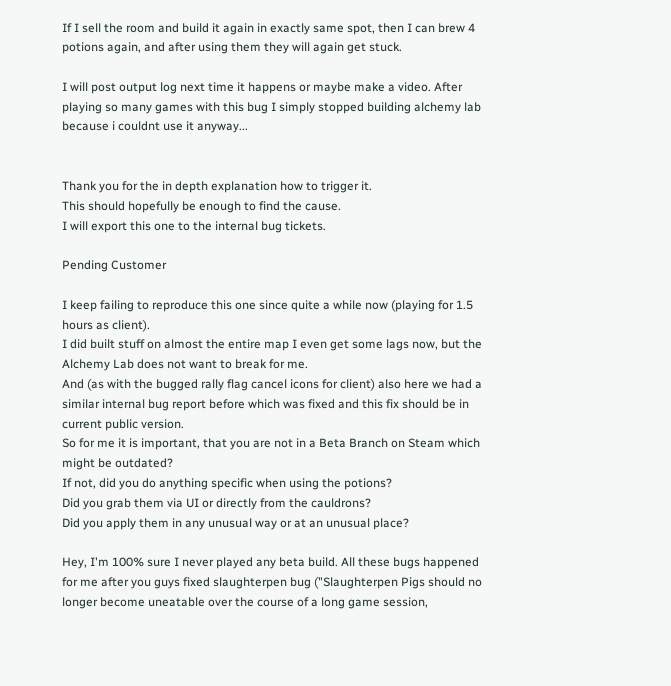If I sell the room and build it again in exactly same spot, then I can brew 4 potions again, and after using them they will again get stuck.

I will post output log next time it happens or maybe make a video. After playing so many games with this bug I simply stopped building alchemy lab because i couldnt use it anyway...


Thank you for the in depth explanation how to trigger it.
This should hopefully be enough to find the cause.
I will export this one to the internal bug tickets.

Pending Customer

I keep failing to reproduce this one since quite a while now (playing for 1.5 hours as client).
I did built stuff on almost the entire map I even get some lags now, but the Alchemy Lab does not want to break for me.
And (as with the bugged rally flag cancel icons for client) also here we had a similar internal bug report before which was fixed and this fix should be in current public version.
So for me it is important, that you are not in a Beta Branch on Steam which might be outdated?
If not, did you do anything specific when using the potions?
Did you grab them via UI or directly from the cauldrons?
Did you apply them in any unusual way or at an unusual place?

Hey, I'm 100% sure I never played any beta build. All these bugs happened for me after you guys fixed slaughterpen bug ("Slaughterpen Pigs should no longer become uneatable over the course of a long game session,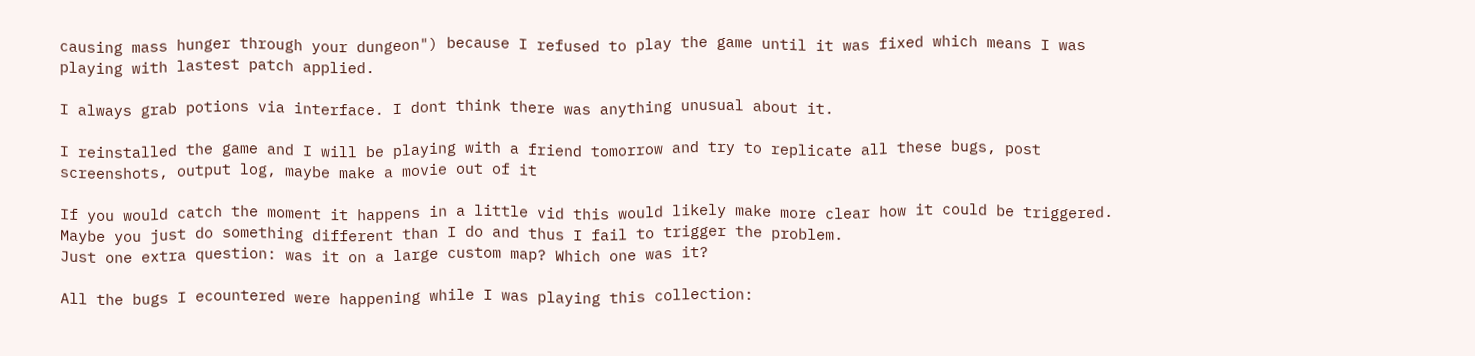causing mass hunger through your dungeon") because I refused to play the game until it was fixed which means I was playing with lastest patch applied.

I always grab potions via interface. I dont think there was anything unusual about it.

I reinstalled the game and I will be playing with a friend tomorrow and try to replicate all these bugs, post screenshots, output log, maybe make a movie out of it

If you would catch the moment it happens in a little vid this would likely make more clear how it could be triggered.
Maybe you just do something different than I do and thus I fail to trigger the problem.
Just one extra question: was it on a large custom map? Which one was it?

All the bugs I ecountered were happening while I was playing this collection: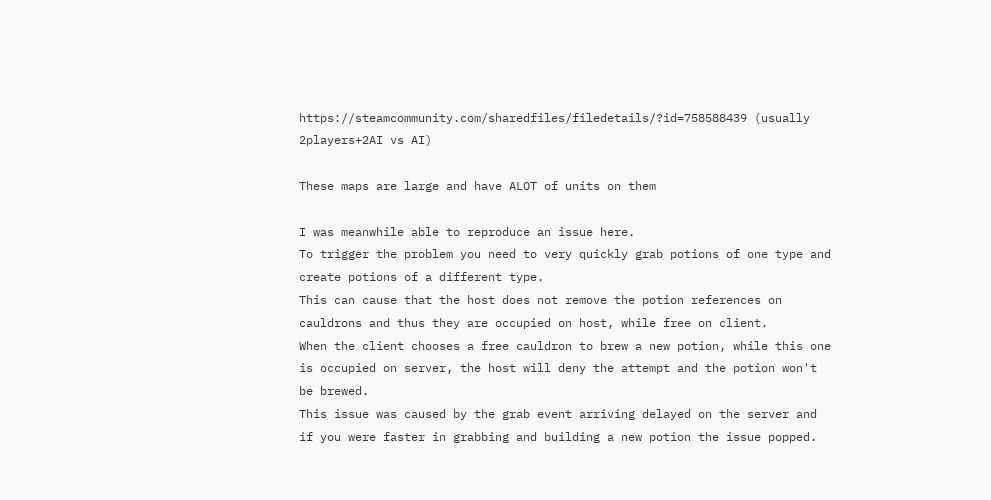https://steamcommunity.com/sharedfiles/filedetails/?id=758588439 (usually 2players+2AI vs AI)

These maps are large and have ALOT of units on them

I was meanwhile able to reproduce an issue here.
To trigger the problem you need to very quickly grab potions of one type and create potions of a different type.
This can cause that the host does not remove the potion references on cauldrons and thus they are occupied on host, while free on client.
When the client chooses a free cauldron to brew a new potion, while this one is occupied on server, the host will deny the attempt and the potion won't be brewed.
This issue was caused by the grab event arriving delayed on the server and if you were faster in grabbing and building a new potion the issue popped.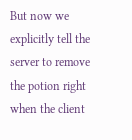But now we explicitly tell the server to remove the potion right when the client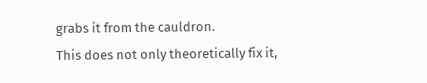grabs it from the cauldron.
This does not only theoretically fix it,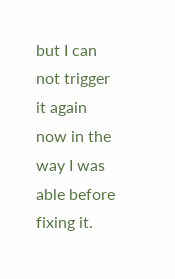but I can not trigger it again now in the way I was able before fixing it.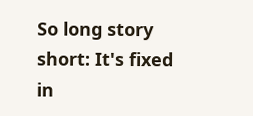So long story short: It's fixed in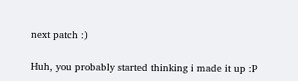next patch :)

Huh, you probably started thinking i made it up :P